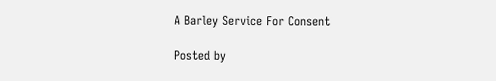A Barley Service For Consent

Posted by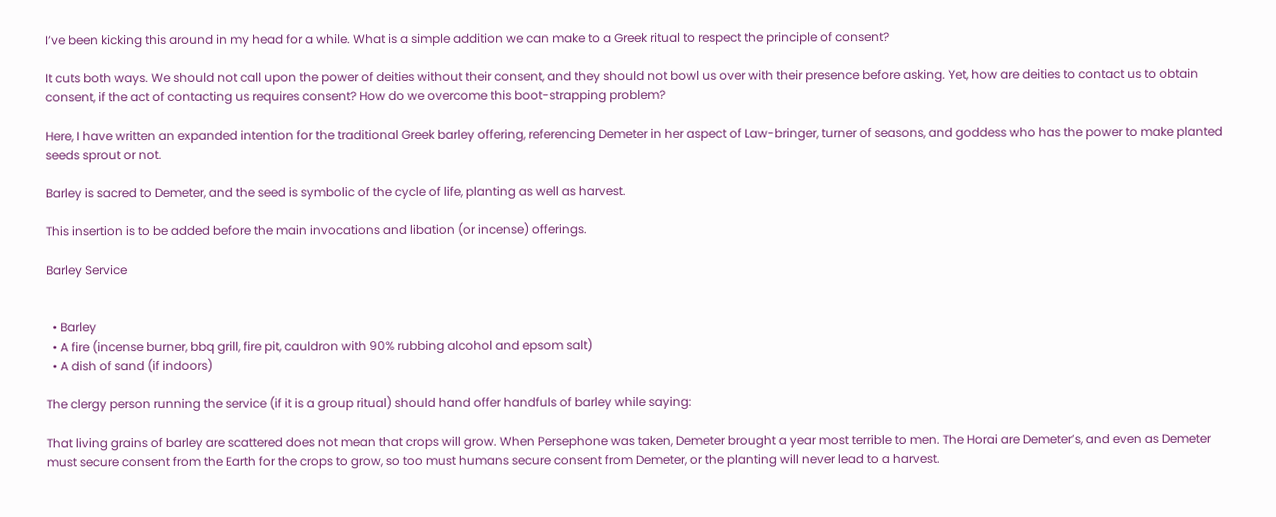I’ve been kicking this around in my head for a while. What is a simple addition we can make to a Greek ritual to respect the principle of consent?

It cuts both ways. We should not call upon the power of deities without their consent, and they should not bowl us over with their presence before asking. Yet, how are deities to contact us to obtain consent, if the act of contacting us requires consent? How do we overcome this boot-strapping problem?

Here, I have written an expanded intention for the traditional Greek barley offering, referencing Demeter in her aspect of Law-bringer, turner of seasons, and goddess who has the power to make planted seeds sprout or not.

Barley is sacred to Demeter, and the seed is symbolic of the cycle of life, planting as well as harvest.

This insertion is to be added before the main invocations and libation (or incense) offerings.

Barley Service


  • Barley
  • A fire (incense burner, bbq grill, fire pit, cauldron with 90% rubbing alcohol and epsom salt)
  • A dish of sand (if indoors)

The clergy person running the service (if it is a group ritual) should hand offer handfuls of barley while saying:

That living grains of barley are scattered does not mean that crops will grow. When Persephone was taken, Demeter brought a year most terrible to men. The Horai are Demeter’s, and even as Demeter must secure consent from the Earth for the crops to grow, so too must humans secure consent from Demeter, or the planting will never lead to a harvest.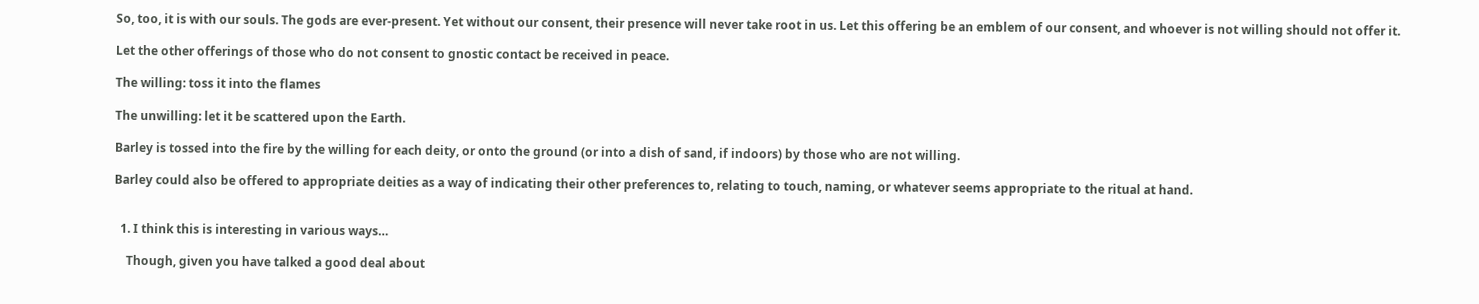So, too, it is with our souls. The gods are ever-present. Yet without our consent, their presence will never take root in us. Let this offering be an emblem of our consent, and whoever is not willing should not offer it.

Let the other offerings of those who do not consent to gnostic contact be received in peace.

The willing: toss it into the flames

The unwilling: let it be scattered upon the Earth.

Barley is tossed into the fire by the willing for each deity, or onto the ground (or into a dish of sand, if indoors) by those who are not willing.

Barley could also be offered to appropriate deities as a way of indicating their other preferences to, relating to touch, naming, or whatever seems appropriate to the ritual at hand.


  1. I think this is interesting in various ways…

    Though, given you have talked a good deal about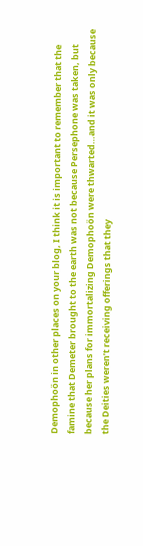Demophoön in other places on your blog, I think it is important to remember that the famine that Demeter brought to the earth was not because Persephone was taken, but because her plans for immortalizing Demophoön were thwarted…and it was only because the Deities weren’t receiving offerings that they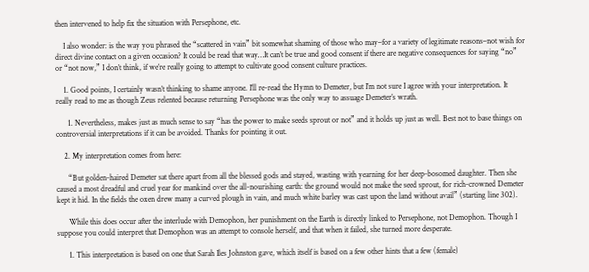then intervened to help fix the situation with Persephone, etc.

    I also wonder: is the way you phrased the “scattered in vain” bit somewhat shaming of those who may–for a variety of legitimate reasons–not wish for direct divine contact on a given occasion? It could be read that way…It can’t be true and good consent if there are negative consequences for saying “no” or “not now,” I don’t think, if we’re really going to attempt to cultivate good consent culture practices.

    1. Good points, I certainly wasn’t thinking to shame anyone. I’ll re-read the Hymn to Demeter, but I’m not sure I agree with your interpretation. It really read to me as though Zeus relented because returning Persephone was the only way to assuage Demeter’s wrath.

      1. Nevertheless, makes just as much sense to say “has the power to make seeds sprout or not” and it holds up just as well. Best not to base things on controversial interpretations if it can be avoided. Thanks for pointing it out.

    2. My interpretation comes from here:

      “But golden-haired Demeter sat there apart from all the blessed gods and stayed, wasting with yearning for her deep-bosomed daughter. Then she caused a most dreadful and cruel year for mankind over the all-nourishing earth: the ground would not make the seed sprout, for rich-crowned Demeter kept it hid. In the fields the oxen drew many a curved plough in vain, and much white barley was cast upon the land without avail” (starting line 302).

      While this does occur after the interlude with Demophon, her punishment on the Earth is directly linked to Persephone, not Demophon. Though I suppose you could interpret that Demophon was an attempt to console herself, and that when it failed, she turned more desperate.

      1. This interpretation is based on one that Sarah Iles Johnston gave, which itself is based on a few other hints that a few (female)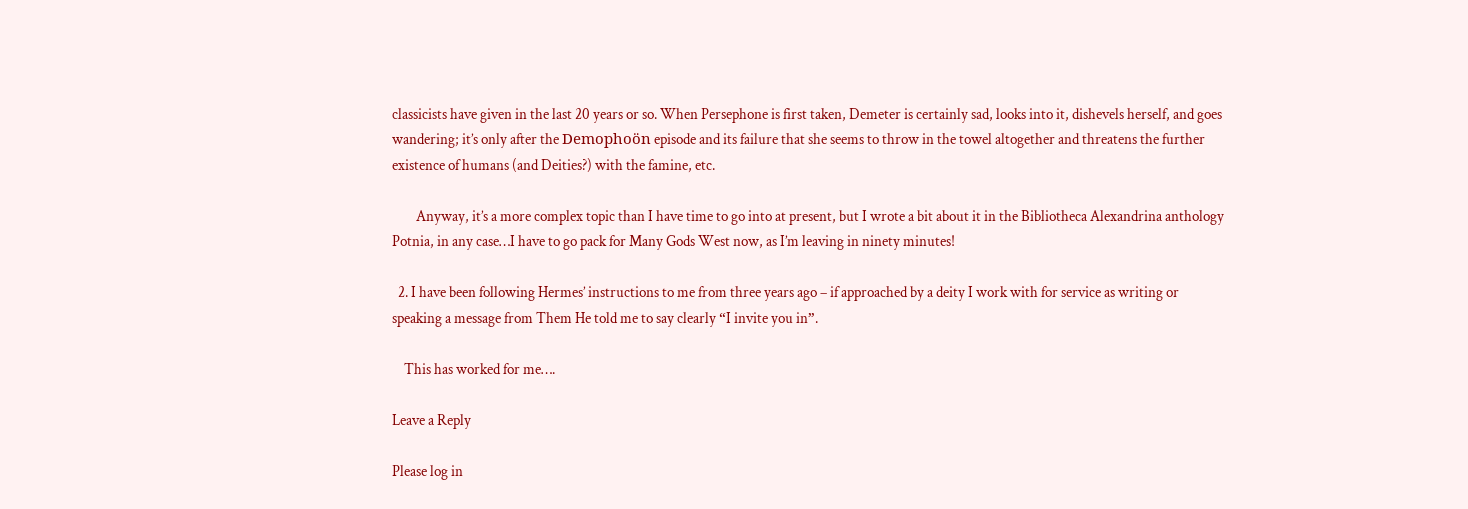classicists have given in the last 20 years or so. When Persephone is first taken, Demeter is certainly sad, looks into it, dishevels herself, and goes wandering; it’s only after the Demophoön episode and its failure that she seems to throw in the towel altogether and threatens the further existence of humans (and Deities?) with the famine, etc.

        Anyway, it’s a more complex topic than I have time to go into at present, but I wrote a bit about it in the Bibliotheca Alexandrina anthology Potnia, in any case…I have to go pack for Many Gods West now, as I’m leaving in ninety minutes!

  2. I have been following Hermes’ instructions to me from three years ago – if approached by a deity I work with for service as writing or speaking a message from Them He told me to say clearly “I invite you in”.

    This has worked for me….

Leave a Reply

Please log in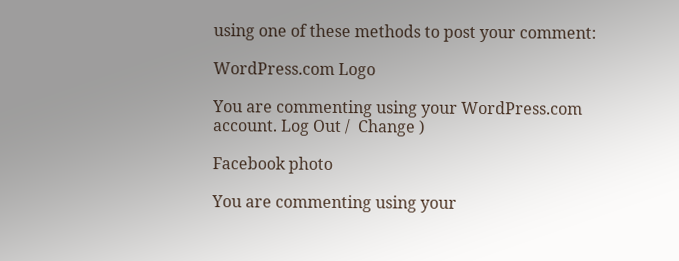using one of these methods to post your comment:

WordPress.com Logo

You are commenting using your WordPress.com account. Log Out /  Change )

Facebook photo

You are commenting using your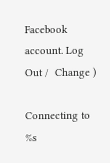Facebook account. Log Out /  Change )

Connecting to %s